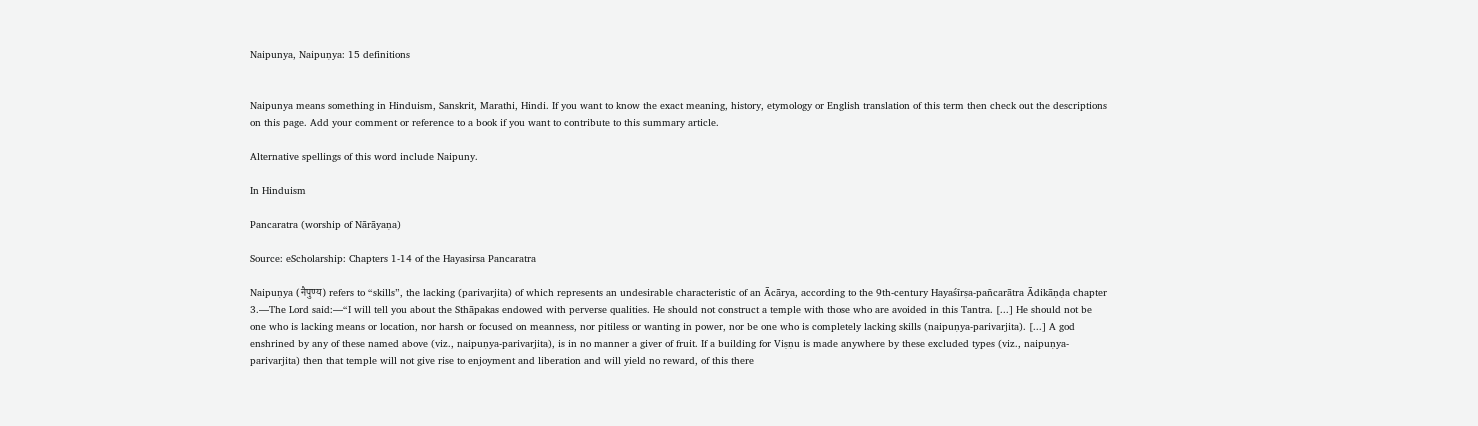Naipunya, Naipuṇya: 15 definitions


Naipunya means something in Hinduism, Sanskrit, Marathi, Hindi. If you want to know the exact meaning, history, etymology or English translation of this term then check out the descriptions on this page. Add your comment or reference to a book if you want to contribute to this summary article.

Alternative spellings of this word include Naipuny.

In Hinduism

Pancaratra (worship of Nārāyaṇa)

Source: eScholarship: Chapters 1-14 of the Hayasirsa Pancaratra

Naipuṇya (नैपुण्य) refers to “skills”, the lacking (parivarjita) of which represents an undesirable characteristic of an Ācārya, according to the 9th-century Hayaśīrṣa-pañcarātra Ādikāṇḍa chapter 3.—The Lord said:—“I will tell you about the Sthāpakas endowed with perverse qualities. He should not construct a temple with those who are avoided in this Tantra. [...] He should not be one who is lacking means or location, nor harsh or focused on meanness, nor pitiless or wanting in power, nor be one who is completely lacking skills (naipuṇya-parivarjita). [...] A god enshrined by any of these named above (viz., naipuṇya-parivarjita), is in no manner a giver of fruit. If a building for Viṣṇu is made anywhere by these excluded types (viz., naipuṇya-parivarjita) then that temple will not give rise to enjoyment and liberation and will yield no reward, of this there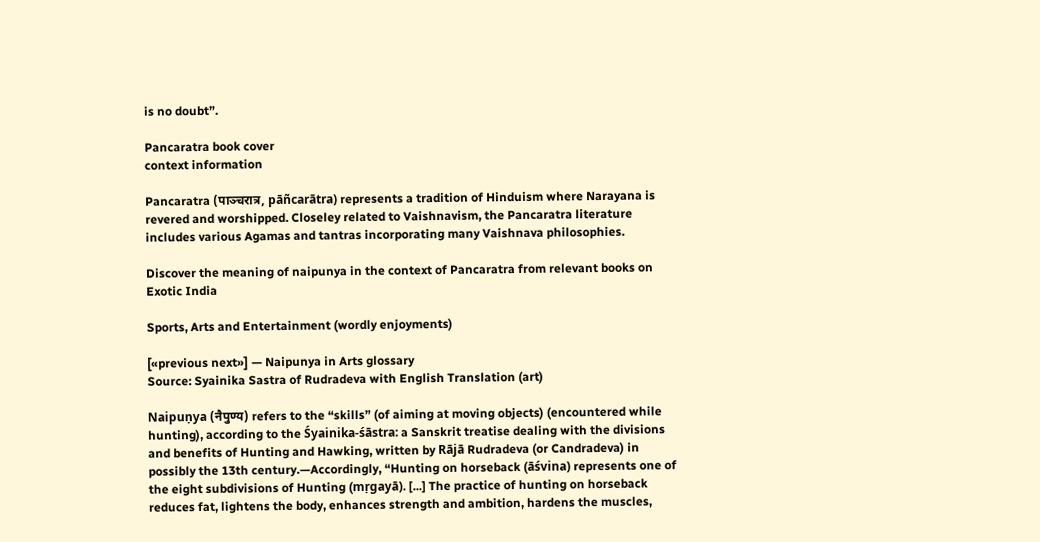is no doubt”.

Pancaratra book cover
context information

Pancaratra (पाञ्चरात्र, pāñcarātra) represents a tradition of Hinduism where Narayana is revered and worshipped. Closeley related to Vaishnavism, the Pancaratra literature includes various Agamas and tantras incorporating many Vaishnava philosophies.

Discover the meaning of naipunya in the context of Pancaratra from relevant books on Exotic India

Sports, Arts and Entertainment (wordly enjoyments)

[«previous next»] — Naipunya in Arts glossary
Source: Syainika Sastra of Rudradeva with English Translation (art)

Naipuṇya (नैपुण्य) refers to the “skills” (of aiming at moving objects) (encountered while hunting), according to the Śyainika-śāstra: a Sanskrit treatise dealing with the divisions and benefits of Hunting and Hawking, written by Rājā Rudradeva (or Candradeva) in possibly the 13th century.—Accordingly, “Hunting on horseback (āśvina) represents one of the eight subdivisions of Hunting (mṛgayā). [...] The practice of hunting on horseback reduces fat, lightens the body, enhances strength and ambition, hardens the muscles,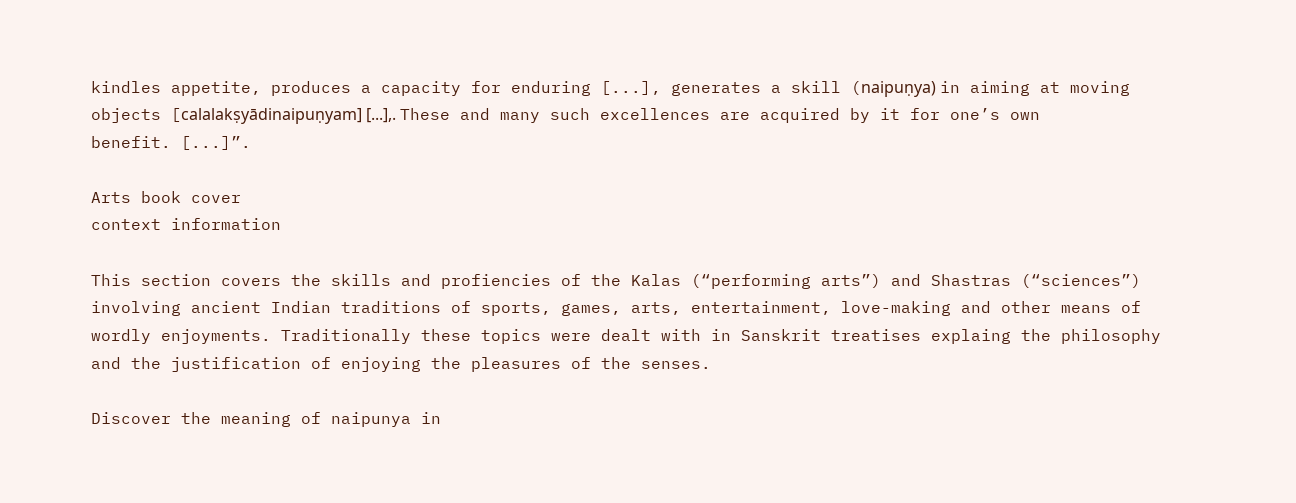kindles appetite, produces a capacity for enduring [...], generates a skill (naipuṇya) in aiming at moving objects [calalakṣyādinaipuṇyam] [...],. These and many such excellences are acquired by it for one’s own benefit. [...]”.

Arts book cover
context information

This section covers the skills and profiencies of the Kalas (“performing arts”) and Shastras (“sciences”) involving ancient Indian traditions of sports, games, arts, entertainment, love-making and other means of wordly enjoyments. Traditionally these topics were dealt with in Sanskrit treatises explaing the philosophy and the justification of enjoying the pleasures of the senses.

Discover the meaning of naipunya in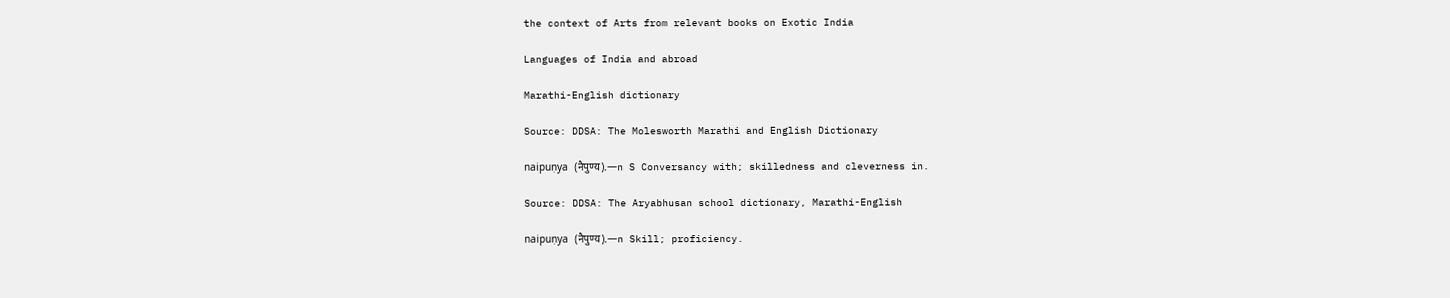the context of Arts from relevant books on Exotic India

Languages of India and abroad

Marathi-English dictionary

Source: DDSA: The Molesworth Marathi and English Dictionary

naipuṇya (नैपुण्य).—n S Conversancy with; skilledness and cleverness in.

Source: DDSA: The Aryabhusan school dictionary, Marathi-English

naipuṇya (नैपुण्य).—n Skill; proficiency.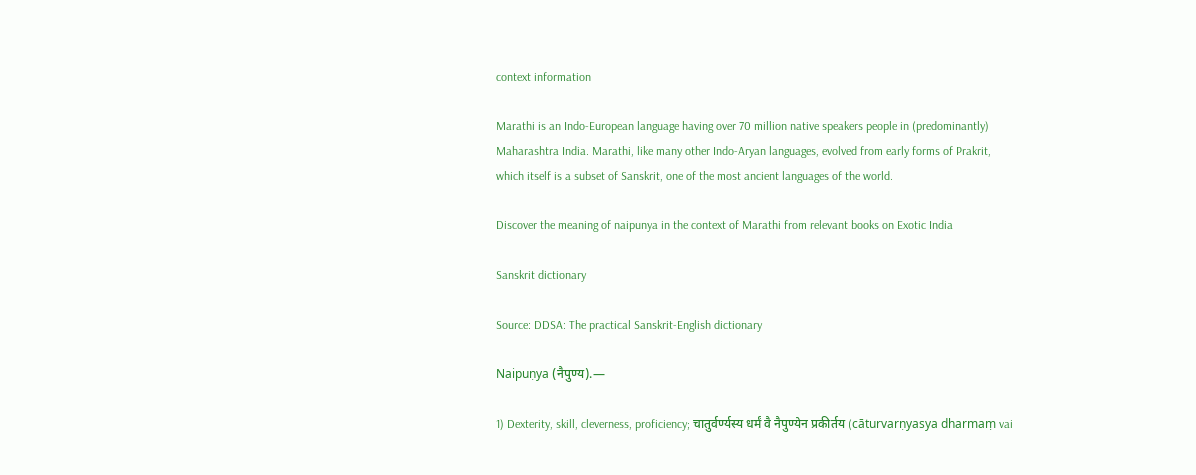context information

Marathi is an Indo-European language having over 70 million native speakers people in (predominantly) Maharashtra India. Marathi, like many other Indo-Aryan languages, evolved from early forms of Prakrit, which itself is a subset of Sanskrit, one of the most ancient languages of the world.

Discover the meaning of naipunya in the context of Marathi from relevant books on Exotic India

Sanskrit dictionary

Source: DDSA: The practical Sanskrit-English dictionary

Naipuṇya (नैपुण्य).—

1) Dexterity, skill, cleverness, proficiency; चातुर्वर्ण्यस्य धर्मं वै नैपुण्येन प्रकीर्तय (cāturvarṇyasya dharmaṃ vai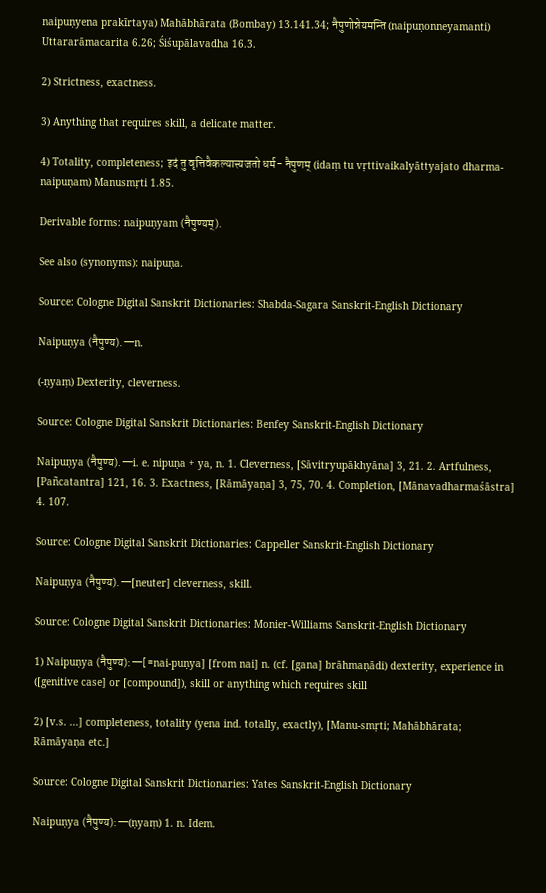naipuṇyena prakīrtaya) Mahābhārata (Bombay) 13.141.34; नैपुणोन्नेयमन्ति (naipuṇonneyamanti) Uttararāmacarita 6.26; Śiśupālavadha 16.3.

2) Strictness, exactness.

3) Anything that requires skill, a delicate matter.

4) Totality, completeness; इदं तु वृत्तिवैकल्यात्त्यजतो धर्म- नैपुणम् (idaṃ tu vṛttivaikalyāttyajato dharma- naipuṇam) Manusmṛti 1.85.

Derivable forms: naipuṇyam (नैपुण्यम्).

See also (synonyms): naipuṇa.

Source: Cologne Digital Sanskrit Dictionaries: Shabda-Sagara Sanskrit-English Dictionary

Naipuṇya (नैपुण्य).—n.

(-ṇyaṃ) Dexterity, cleverness.

Source: Cologne Digital Sanskrit Dictionaries: Benfey Sanskrit-English Dictionary

Naipuṇya (नैपुण्य).—i. e. nipuṇa + ya, n. 1. Cleverness, [Sāvitryupākhyāna] 3, 21. 2. Artfulness, [Pañcatantra] 121, 16. 3. Exactness, [Rāmāyaṇa] 3, 75, 70. 4. Completion, [Mānavadharmaśāstra] 4. 107.

Source: Cologne Digital Sanskrit Dictionaries: Cappeller Sanskrit-English Dictionary

Naipuṇya (नैपुण्य).—[neuter] cleverness, skill.

Source: Cologne Digital Sanskrit Dictionaries: Monier-Williams Sanskrit-English Dictionary

1) Naipuṇya (नैपुण्य):—[=nai-puṇya] [from nai] n. (cf. [gana] brāhmaṇādi) dexterity, experience in ([genitive case] or [compound]), skill or anything which requires skill

2) [v.s. ...] completeness, totality (yena ind. totally, exactly), [Manu-smṛti; Mahābhārata; Rāmāyaṇa etc.]

Source: Cologne Digital Sanskrit Dictionaries: Yates Sanskrit-English Dictionary

Naipuṇya (नैपुण्य):—(ṇyaṃ) 1. n. Idem.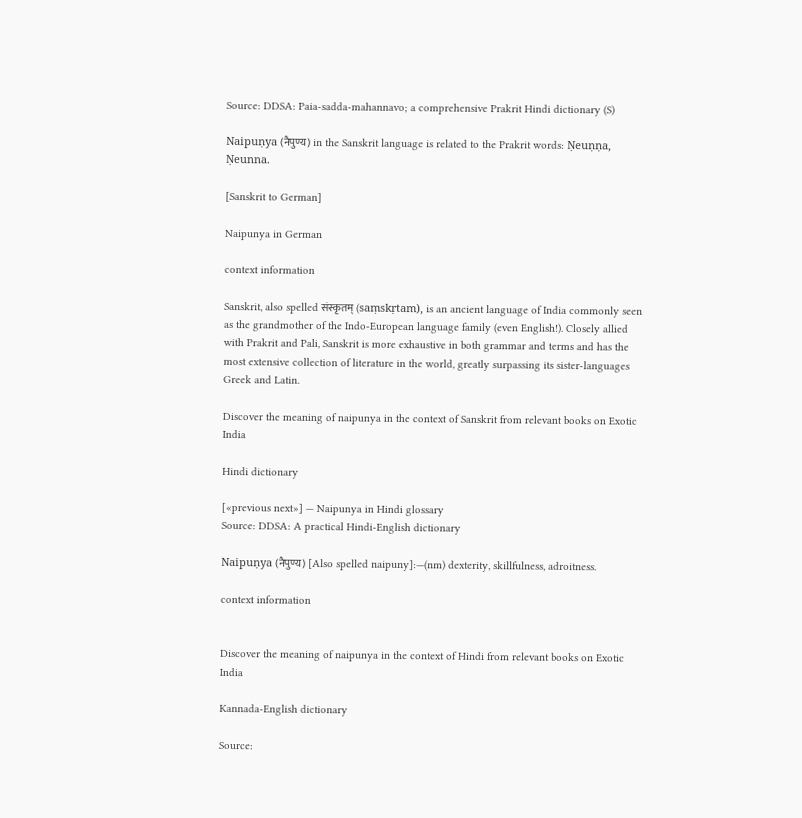Source: DDSA: Paia-sadda-mahannavo; a comprehensive Prakrit Hindi dictionary (S)

Naipuṇya (नैपुण्य) in the Sanskrit language is related to the Prakrit words: Ṇeuṇṇa, Ṇeunna.

[Sanskrit to German]

Naipunya in German

context information

Sanskrit, also spelled संस्कृतम् (saṃskṛtam), is an ancient language of India commonly seen as the grandmother of the Indo-European language family (even English!). Closely allied with Prakrit and Pali, Sanskrit is more exhaustive in both grammar and terms and has the most extensive collection of literature in the world, greatly surpassing its sister-languages Greek and Latin.

Discover the meaning of naipunya in the context of Sanskrit from relevant books on Exotic India

Hindi dictionary

[«previous next»] — Naipunya in Hindi glossary
Source: DDSA: A practical Hindi-English dictionary

Naipuṇya (नैपुण्य) [Also spelled naipuny]:—(nm) dexterity, skillfulness, adroitness.

context information


Discover the meaning of naipunya in the context of Hindi from relevant books on Exotic India

Kannada-English dictionary

Source: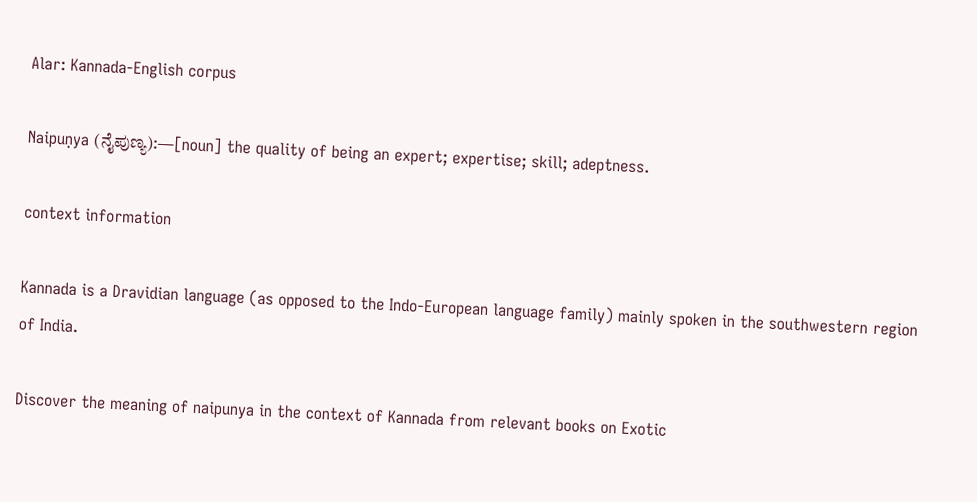Alar: Kannada-English corpus

Naipuṇya (ನೈಪುಣ್ಯ):—[noun] the quality of being an expert; expertise; skill; adeptness.

context information

Kannada is a Dravidian language (as opposed to the Indo-European language family) mainly spoken in the southwestern region of India.

Discover the meaning of naipunya in the context of Kannada from relevant books on Exotic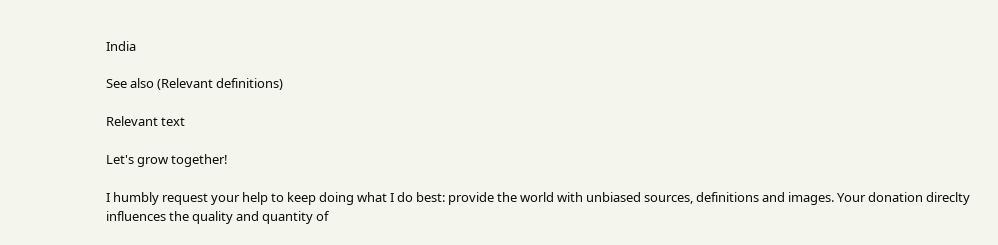India

See also (Relevant definitions)

Relevant text

Let's grow together!

I humbly request your help to keep doing what I do best: provide the world with unbiased sources, definitions and images. Your donation direclty influences the quality and quantity of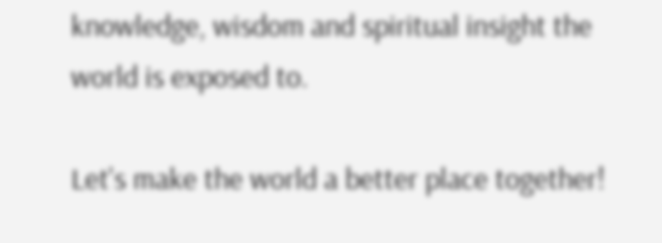knowledge, wisdom and spiritual insight the world is exposed to.

Let's make the world a better place together!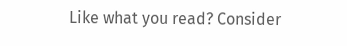Like what you read? Consider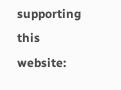supporting this website: